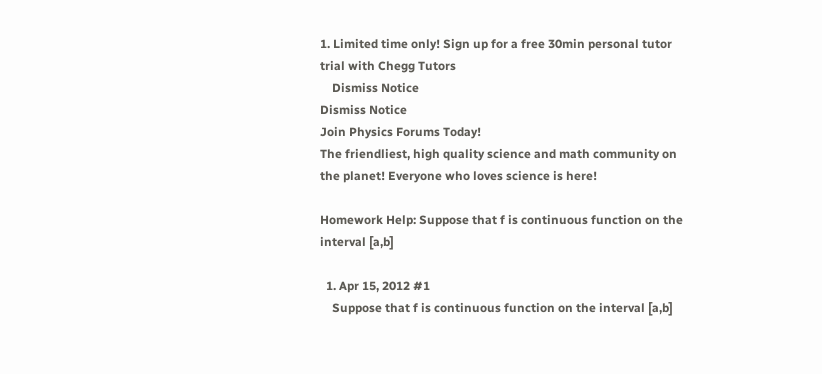1. Limited time only! Sign up for a free 30min personal tutor trial with Chegg Tutors
    Dismiss Notice
Dismiss Notice
Join Physics Forums Today!
The friendliest, high quality science and math community on the planet! Everyone who loves science is here!

Homework Help: Suppose that f is continuous function on the interval [a,b]

  1. Apr 15, 2012 #1
    Suppose that f is continuous function on the interval [a,b]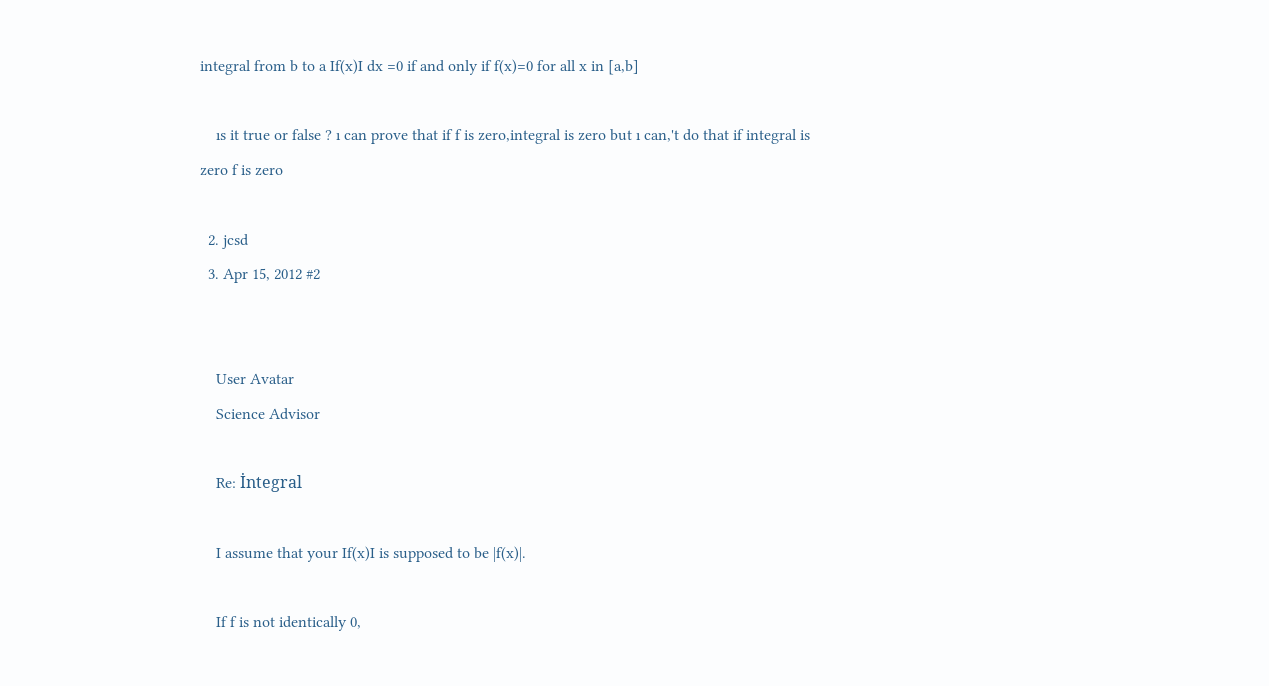integral from b to a If(x)I dx =0 if and only if f(x)=0 for all x in [a,b]

    ıs it true or false ? ı can prove that if f is zero,integral is zero but ı can,'t do that if integral is zero f is zero

  2. jcsd
  3. Apr 15, 2012 #2


    User Avatar
    Science Advisor

    Re: İntegral

    I assume that your If(x)I is supposed to be |f(x)|.

    If f is not identically 0,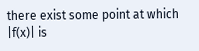there exist some point at which |f(x)| is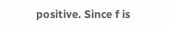positive. Since f is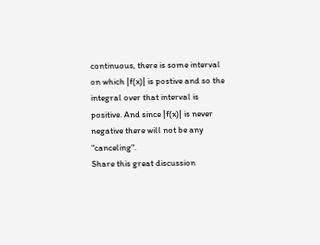continuous, there is some interval on which |f(x)| is postive and so the integral over that interval is positive. And since |f(x)| is never negative there will not be any "canceling".
Share this great discussion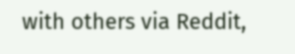with others via Reddit,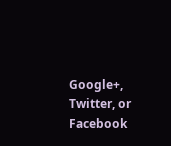Google+, Twitter, or Facebook